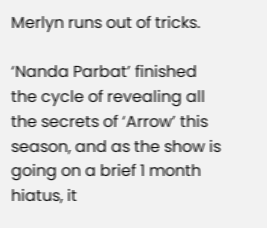Merlyn runs out of tricks.

‘Nanda Parbat’ finished the cycle of revealing all the secrets of ‘Arrow’ this season, and as the show is going on a brief 1 month hiatus, it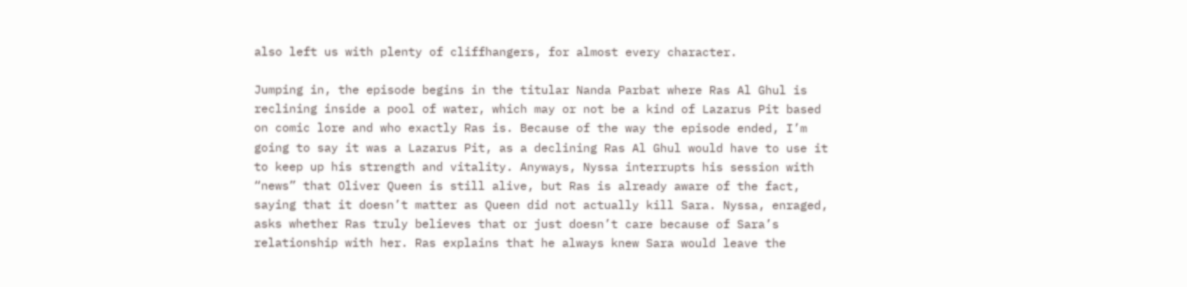also left us with plenty of cliffhangers, for almost every character.

Jumping in, the episode begins in the titular Nanda Parbat where Ras Al Ghul is reclining inside a pool of water, which may or not be a kind of Lazarus Pit based on comic lore and who exactly Ras is. Because of the way the episode ended, I’m going to say it was a Lazarus Pit, as a declining Ras Al Ghul would have to use it to keep up his strength and vitality. Anyways, Nyssa interrupts his session with “news” that Oliver Queen is still alive, but Ras is already aware of the fact, saying that it doesn’t matter as Queen did not actually kill Sara. Nyssa, enraged, asks whether Ras truly believes that or just doesn’t care because of Sara’s relationship with her. Ras explains that he always knew Sara would leave the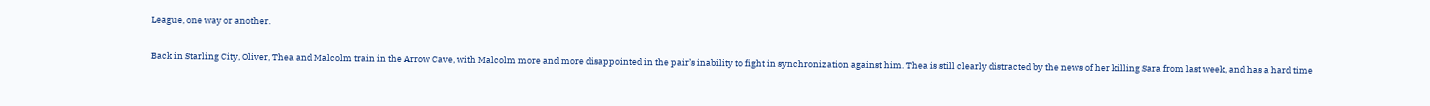League, one way or another.

Back in Starling City, Oliver, Thea and Malcolm train in the Arrow Cave, with Malcolm more and more disappointed in the pair’s inability to fight in synchronization against him. Thea is still clearly distracted by the news of her killing Sara from last week, and has a hard time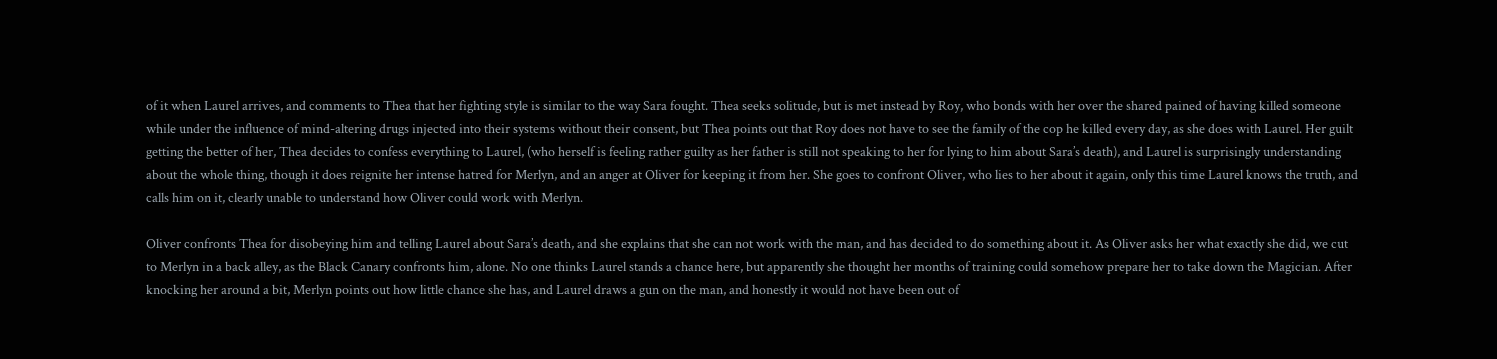of it when Laurel arrives, and comments to Thea that her fighting style is similar to the way Sara fought. Thea seeks solitude, but is met instead by Roy, who bonds with her over the shared pained of having killed someone while under the influence of mind-altering drugs injected into their systems without their consent, but Thea points out that Roy does not have to see the family of the cop he killed every day, as she does with Laurel. Her guilt getting the better of her, Thea decides to confess everything to Laurel, (who herself is feeling rather guilty as her father is still not speaking to her for lying to him about Sara’s death), and Laurel is surprisingly understanding about the whole thing, though it does reignite her intense hatred for Merlyn, and an anger at Oliver for keeping it from her. She goes to confront Oliver, who lies to her about it again, only this time Laurel knows the truth, and calls him on it, clearly unable to understand how Oliver could work with Merlyn.

Oliver confronts Thea for disobeying him and telling Laurel about Sara’s death, and she explains that she can not work with the man, and has decided to do something about it. As Oliver asks her what exactly she did, we cut to Merlyn in a back alley, as the Black Canary confronts him, alone. No one thinks Laurel stands a chance here, but apparently she thought her months of training could somehow prepare her to take down the Magician. After knocking her around a bit, Merlyn points out how little chance she has, and Laurel draws a gun on the man, and honestly it would not have been out of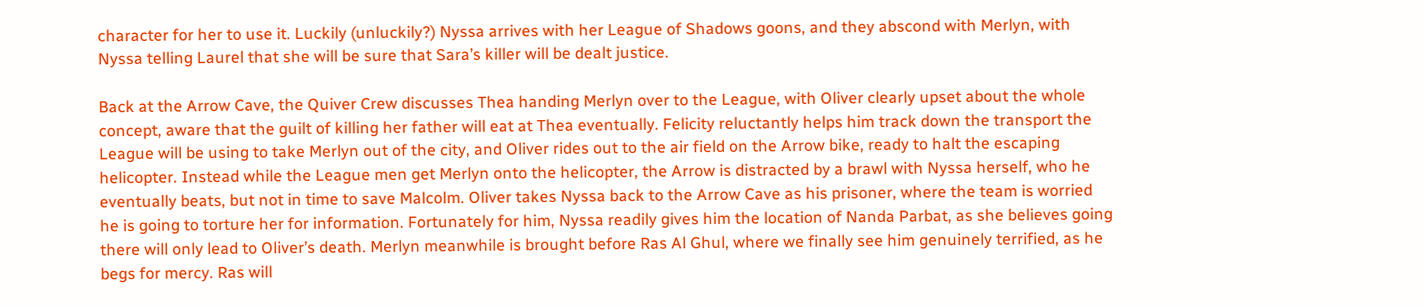character for her to use it. Luckily (unluckily?) Nyssa arrives with her League of Shadows goons, and they abscond with Merlyn, with Nyssa telling Laurel that she will be sure that Sara’s killer will be dealt justice.

Back at the Arrow Cave, the Quiver Crew discusses Thea handing Merlyn over to the League, with Oliver clearly upset about the whole concept, aware that the guilt of killing her father will eat at Thea eventually. Felicity reluctantly helps him track down the transport the League will be using to take Merlyn out of the city, and Oliver rides out to the air field on the Arrow bike, ready to halt the escaping helicopter. Instead while the League men get Merlyn onto the helicopter, the Arrow is distracted by a brawl with Nyssa herself, who he eventually beats, but not in time to save Malcolm. Oliver takes Nyssa back to the Arrow Cave as his prisoner, where the team is worried he is going to torture her for information. Fortunately for him, Nyssa readily gives him the location of Nanda Parbat, as she believes going there will only lead to Oliver’s death. Merlyn meanwhile is brought before Ras Al Ghul, where we finally see him genuinely terrified, as he begs for mercy. Ras will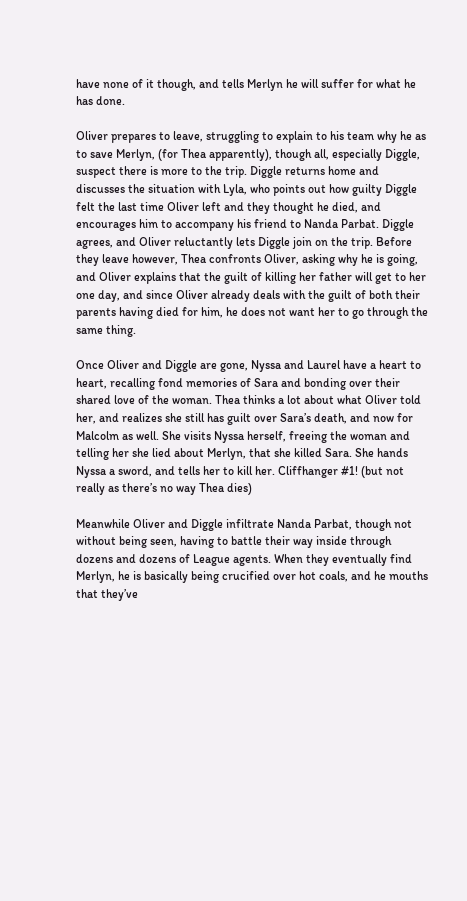have none of it though, and tells Merlyn he will suffer for what he has done.

Oliver prepares to leave, struggling to explain to his team why he as to save Merlyn, (for Thea apparently), though all, especially Diggle, suspect there is more to the trip. Diggle returns home and discusses the situation with Lyla, who points out how guilty Diggle felt the last time Oliver left and they thought he died, and encourages him to accompany his friend to Nanda Parbat. Diggle agrees, and Oliver reluctantly lets Diggle join on the trip. Before they leave however, Thea confronts Oliver, asking why he is going, and Oliver explains that the guilt of killing her father will get to her one day, and since Oliver already deals with the guilt of both their parents having died for him, he does not want her to go through the same thing.

Once Oliver and Diggle are gone, Nyssa and Laurel have a heart to heart, recalling fond memories of Sara and bonding over their shared love of the woman. Thea thinks a lot about what Oliver told her, and realizes she still has guilt over Sara’s death, and now for Malcolm as well. She visits Nyssa herself, freeing the woman and telling her she lied about Merlyn, that she killed Sara. She hands Nyssa a sword, and tells her to kill her. Cliffhanger #1! (but not really as there’s no way Thea dies)

Meanwhile Oliver and Diggle infiltrate Nanda Parbat, though not without being seen, having to battle their way inside through dozens and dozens of League agents. When they eventually find Merlyn, he is basically being crucified over hot coals, and he mouths that they’ve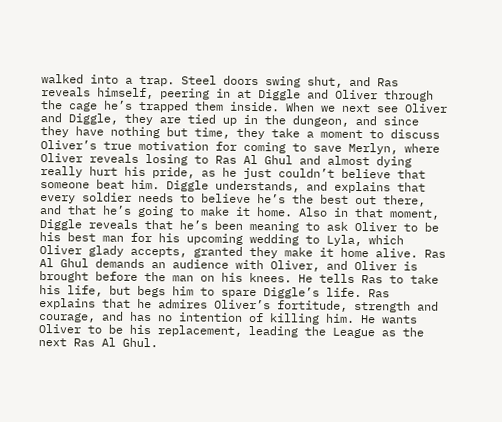walked into a trap. Steel doors swing shut, and Ras reveals himself, peering in at Diggle and Oliver through the cage he’s trapped them inside. When we next see Oliver and Diggle, they are tied up in the dungeon, and since they have nothing but time, they take a moment to discuss Oliver’s true motivation for coming to save Merlyn, where Oliver reveals losing to Ras Al Ghul and almost dying really hurt his pride, as he just couldn’t believe that someone beat him. Diggle understands, and explains that every soldier needs to believe he’s the best out there, and that he’s going to make it home. Also in that moment, Diggle reveals that he’s been meaning to ask Oliver to be his best man for his upcoming wedding to Lyla, which Oliver glady accepts, granted they make it home alive. Ras Al Ghul demands an audience with Oliver, and Oliver is brought before the man on his knees. He tells Ras to take his life, but begs him to spare Diggle’s life. Ras explains that he admires Oliver’s fortitude, strength and courage, and has no intention of killing him. He wants Oliver to be his replacement, leading the League as the next Ras Al Ghul.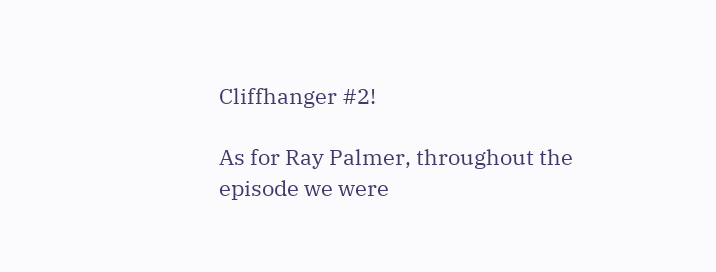Cliffhanger #2!

As for Ray Palmer, throughout the episode we were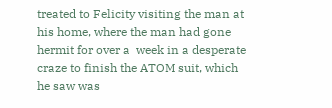treated to Felicity visiting the man at his home, where the man had gone hermit for over a  week in a desperate craze to finish the ATOM suit, which he saw was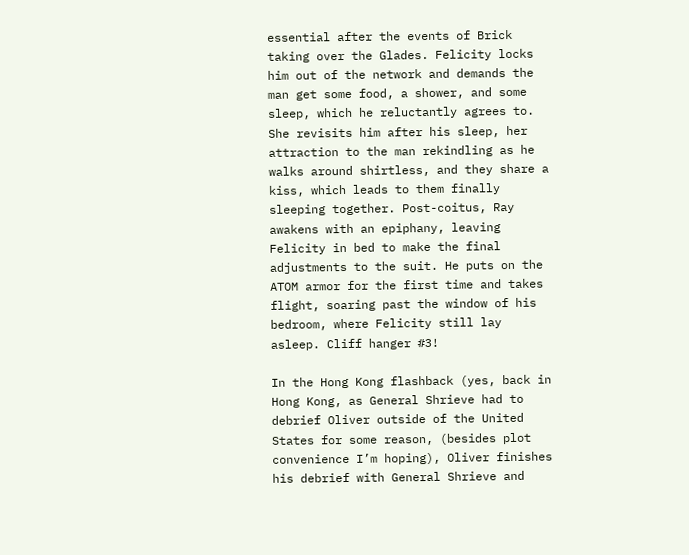essential after the events of Brick taking over the Glades. Felicity locks him out of the network and demands the man get some food, a shower, and some sleep, which he reluctantly agrees to. She revisits him after his sleep, her attraction to the man rekindling as he walks around shirtless, and they share a kiss, which leads to them finally sleeping together. Post-coitus, Ray awakens with an epiphany, leaving Felicity in bed to make the final adjustments to the suit. He puts on the ATOM armor for the first time and takes flight, soaring past the window of his bedroom, where Felicity still lay asleep. Cliff hanger #3!

In the Hong Kong flashback (yes, back in Hong Kong, as General Shrieve had to debrief Oliver outside of the United States for some reason, (besides plot convenience I’m hoping), Oliver finishes his debrief with General Shrieve and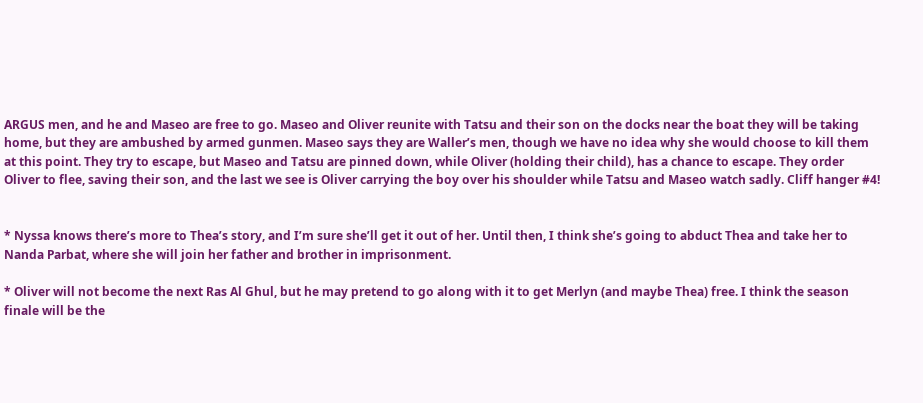ARGUS men, and he and Maseo are free to go. Maseo and Oliver reunite with Tatsu and their son on the docks near the boat they will be taking home, but they are ambushed by armed gunmen. Maseo says they are Waller’s men, though we have no idea why she would choose to kill them at this point. They try to escape, but Maseo and Tatsu are pinned down, while Oliver (holding their child), has a chance to escape. They order Oliver to flee, saving their son, and the last we see is Oliver carrying the boy over his shoulder while Tatsu and Maseo watch sadly. Cliff hanger #4!


* Nyssa knows there’s more to Thea’s story, and I’m sure she’ll get it out of her. Until then, I think she’s going to abduct Thea and take her to Nanda Parbat, where she will join her father and brother in imprisonment.

* Oliver will not become the next Ras Al Ghul, but he may pretend to go along with it to get Merlyn (and maybe Thea) free. I think the season finale will be the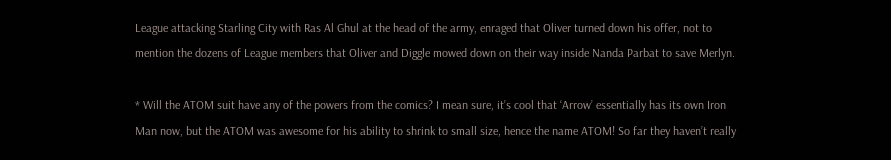League attacking Starling City with Ras Al Ghul at the head of the army, enraged that Oliver turned down his offer, not to mention the dozens of League members that Oliver and Diggle mowed down on their way inside Nanda Parbat to save Merlyn.

* Will the ATOM suit have any of the powers from the comics? I mean sure, it’s cool that ‘Arrow’ essentially has its own Iron Man now, but the ATOM was awesome for his ability to shrink to small size, hence the name ATOM! So far they haven’t really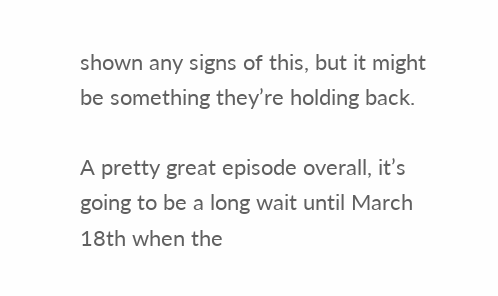shown any signs of this, but it might be something they’re holding back.

A pretty great episode overall, it’s going to be a long wait until March 18th when the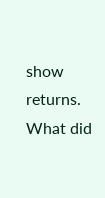show returns. What did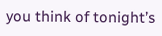you think of tonight’s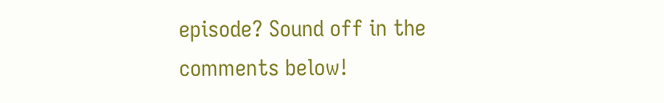episode? Sound off in the comments below!